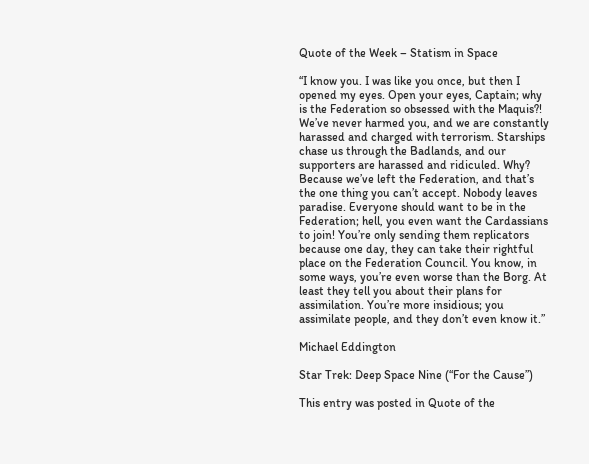Quote of the Week – Statism in Space

“I know you. I was like you once, but then I opened my eyes. Open your eyes, Captain; why is the Federation so obsessed with the Maquis?! We’ve never harmed you, and we are constantly harassed and charged with terrorism. Starships chase us through the Badlands, and our supporters are harassed and ridiculed. Why? Because we’ve left the Federation, and that’s the one thing you can’t accept. Nobody leaves paradise. Everyone should want to be in the Federation; hell, you even want the Cardassians to join! You’re only sending them replicators because one day, they can take their rightful place on the Federation Council. You know, in some ways, you’re even worse than the Borg. At least they tell you about their plans for assimilation. You’re more insidious; you assimilate people, and they don’t even know it.”

Michael Eddington

Star Trek: Deep Space Nine (“For the Cause”)

This entry was posted in Quote of the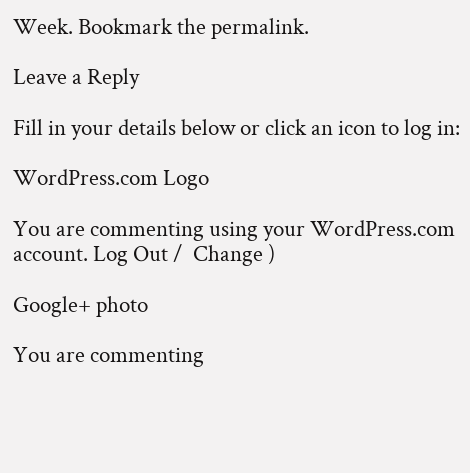Week. Bookmark the permalink.

Leave a Reply

Fill in your details below or click an icon to log in:

WordPress.com Logo

You are commenting using your WordPress.com account. Log Out /  Change )

Google+ photo

You are commenting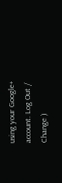using your Google+ account. Log Out /  Change )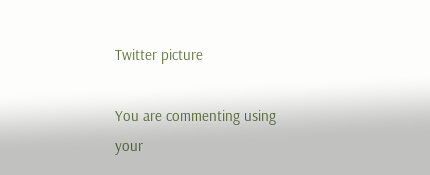Twitter picture

You are commenting using your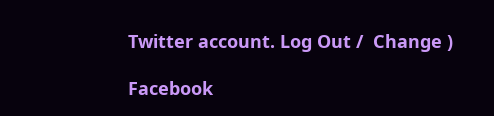Twitter account. Log Out /  Change )

Facebook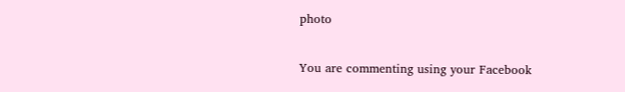photo

You are commenting using your Facebook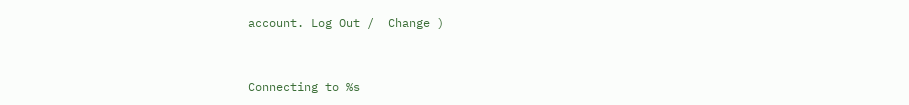account. Log Out /  Change )


Connecting to %s